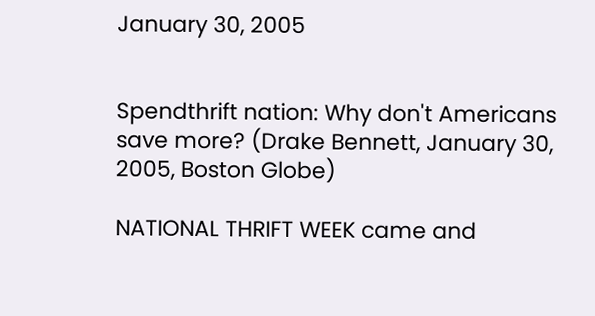January 30, 2005


Spendthrift nation: Why don't Americans save more? (Drake Bennett, January 30, 2005, Boston Globe)

NATIONAL THRIFT WEEK came and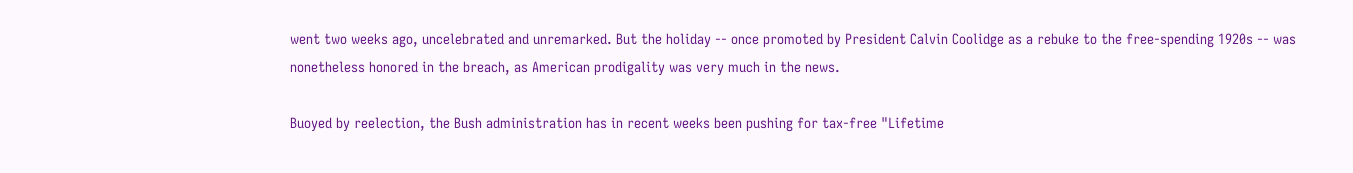went two weeks ago, uncelebrated and unremarked. But the holiday -- once promoted by President Calvin Coolidge as a rebuke to the free-spending 1920s -- was nonetheless honored in the breach, as American prodigality was very much in the news.

Buoyed by reelection, the Bush administration has in recent weeks been pushing for tax-free "Lifetime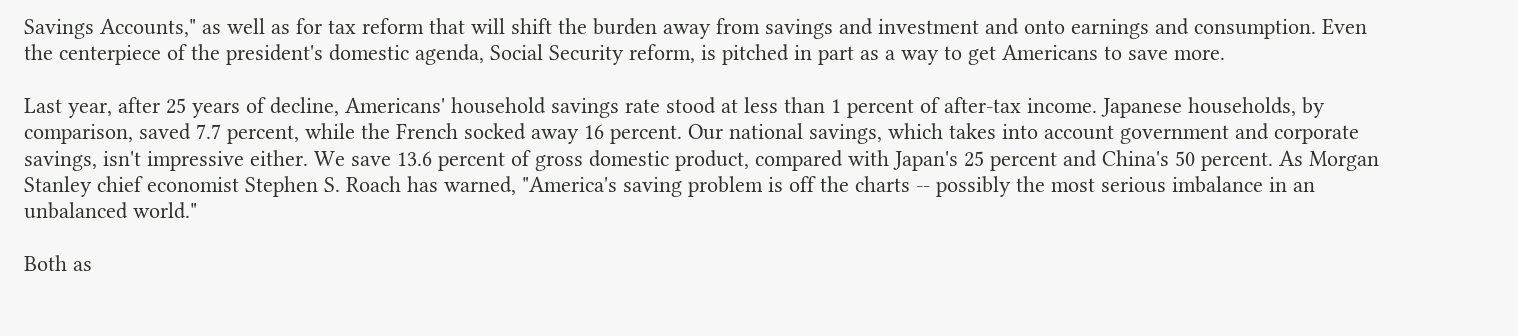Savings Accounts," as well as for tax reform that will shift the burden away from savings and investment and onto earnings and consumption. Even the centerpiece of the president's domestic agenda, Social Security reform, is pitched in part as a way to get Americans to save more.

Last year, after 25 years of decline, Americans' household savings rate stood at less than 1 percent of after-tax income. Japanese households, by comparison, saved 7.7 percent, while the French socked away 16 percent. Our national savings, which takes into account government and corporate savings, isn't impressive either. We save 13.6 percent of gross domestic product, compared with Japan's 25 percent and China's 50 percent. As Morgan Stanley chief economist Stephen S. Roach has warned, "America's saving problem is off the charts -- possibly the most serious imbalance in an unbalanced world."

Both as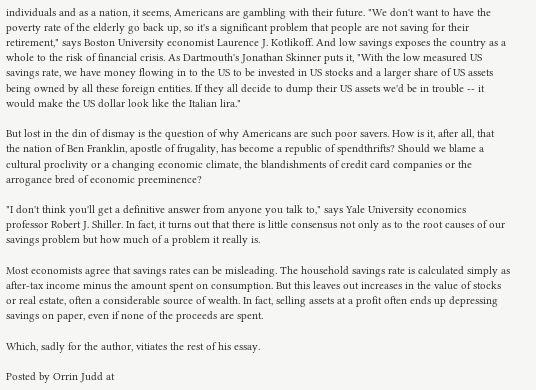individuals and as a nation, it seems, Americans are gambling with their future. "We don't want to have the poverty rate of the elderly go back up, so it's a significant problem that people are not saving for their retirement," says Boston University economist Laurence J. Kotlikoff. And low savings exposes the country as a whole to the risk of financial crisis. As Dartmouth's Jonathan Skinner puts it, "With the low measured US savings rate, we have money flowing in to the US to be invested in US stocks and a larger share of US assets being owned by all these foreign entities. If they all decide to dump their US assets we'd be in trouble -- it would make the US dollar look like the Italian lira."

But lost in the din of dismay is the question of why Americans are such poor savers. How is it, after all, that the nation of Ben Franklin, apostle of frugality, has become a republic of spendthrifts? Should we blame a cultural proclivity or a changing economic climate, the blandishments of credit card companies or the arrogance bred of economic preeminence?

"I don't think you'll get a definitive answer from anyone you talk to," says Yale University economics professor Robert J. Shiller. In fact, it turns out that there is little consensus not only as to the root causes of our savings problem but how much of a problem it really is.

Most economists agree that savings rates can be misleading. The household savings rate is calculated simply as after-tax income minus the amount spent on consumption. But this leaves out increases in the value of stocks or real estate, often a considerable source of wealth. In fact, selling assets at a profit often ends up depressing savings on paper, even if none of the proceeds are spent.

Which, sadly for the author, vitiates the rest of his essay.

Posted by Orrin Judd at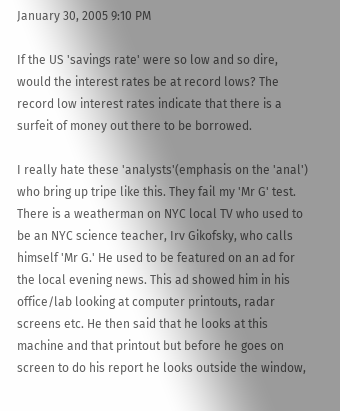January 30, 2005 9:10 PM

If the US 'savings rate' were so low and so dire, would the interest rates be at record lows? The record low interest rates indicate that there is a surfeit of money out there to be borrowed.

I really hate these 'analysts'(emphasis on the 'anal') who bring up tripe like this. They fail my 'Mr G' test. There is a weatherman on NYC local TV who used to be an NYC science teacher, Irv Gikofsky, who calls himself 'Mr G.' He used to be featured on an ad for the local evening news. This ad showed him in his office/lab looking at computer printouts, radar screens etc. He then said that he looks at this machine and that printout but before he goes on screen to do his report he looks outside the window,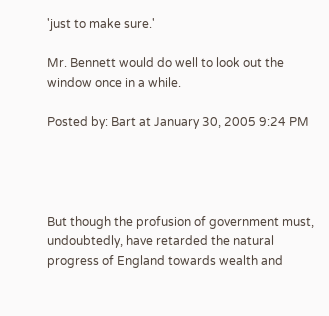'just to make sure.'

Mr. Bennett would do well to look out the window once in a while.

Posted by: Bart at January 30, 2005 9:24 PM




But though the profusion of government must, undoubtedly, have retarded the natural progress of England towards wealth and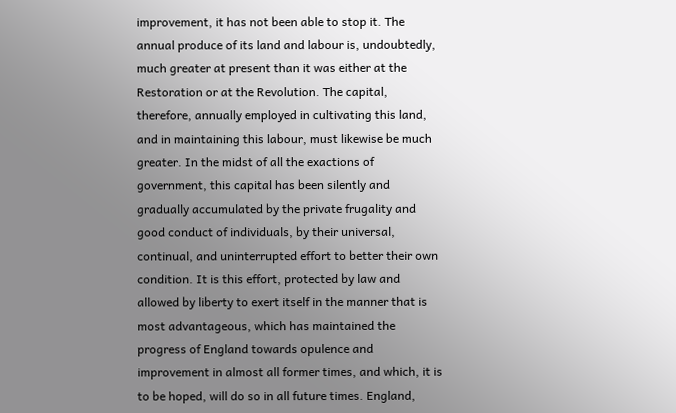improvement, it has not been able to stop it. The annual produce of its land and labour is, undoubtedly, much greater at present than it was either at the Restoration or at the Revolution. The capital, therefore, annually employed in cultivating this land, and in maintaining this labour, must likewise be much greater. In the midst of all the exactions of government, this capital has been silently and gradually accumulated by the private frugality and good conduct of individuals, by their universal, continual, and uninterrupted effort to better their own condition. It is this effort, protected by law and allowed by liberty to exert itself in the manner that is most advantageous, which has maintained the progress of England towards opulence and improvement in almost all former times, and which, it is to be hoped, will do so in all future times. England,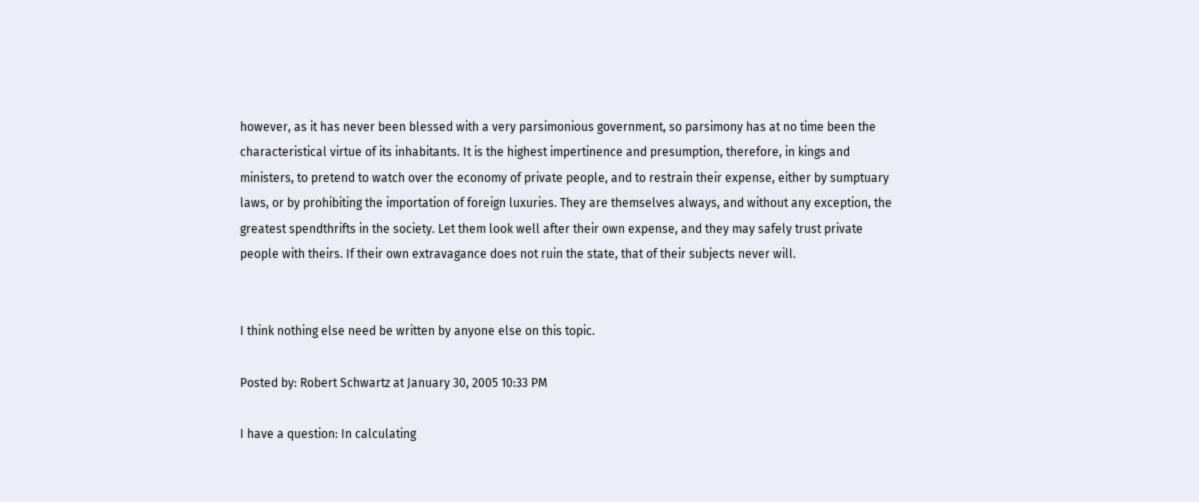however, as it has never been blessed with a very parsimonious government, so parsimony has at no time been the characteristical virtue of its inhabitants. It is the highest impertinence and presumption, therefore, in kings and ministers, to pretend to watch over the economy of private people, and to restrain their expense, either by sumptuary laws, or by prohibiting the importation of foreign luxuries. They are themselves always, and without any exception, the greatest spendthrifts in the society. Let them look well after their own expense, and they may safely trust private people with theirs. If their own extravagance does not ruin the state, that of their subjects never will.


I think nothing else need be written by anyone else on this topic.

Posted by: Robert Schwartz at January 30, 2005 10:33 PM

I have a question: In calculating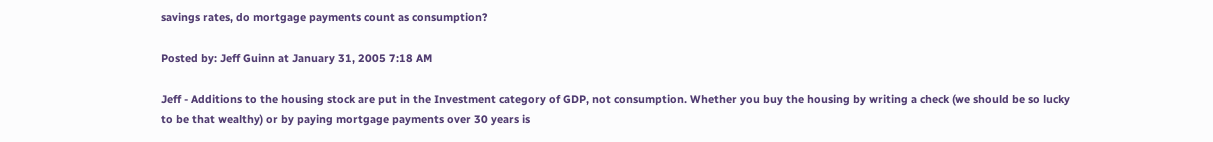savings rates, do mortgage payments count as consumption?

Posted by: Jeff Guinn at January 31, 2005 7:18 AM

Jeff - Additions to the housing stock are put in the Investment category of GDP, not consumption. Whether you buy the housing by writing a check (we should be so lucky to be that wealthy) or by paying mortgage payments over 30 years is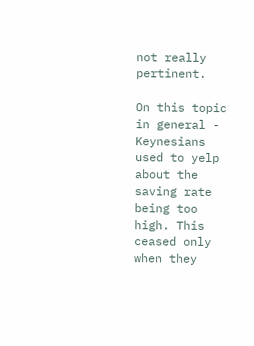not really pertinent.

On this topic in general - Keynesians used to yelp about the saving rate being too high. This ceased only when they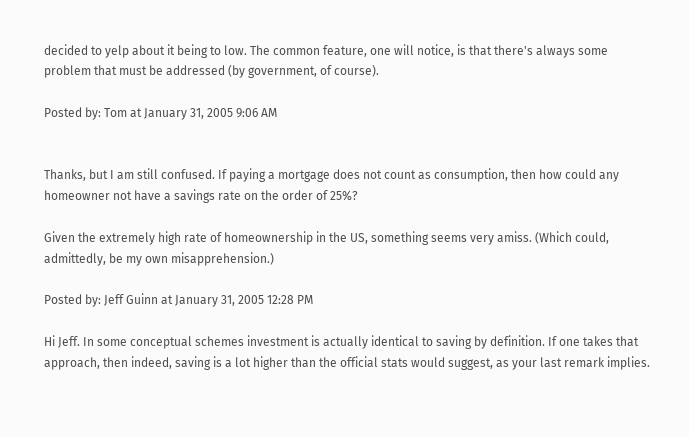decided to yelp about it being to low. The common feature, one will notice, is that there's always some problem that must be addressed (by government, of course).

Posted by: Tom at January 31, 2005 9:06 AM


Thanks, but I am still confused. If paying a mortgage does not count as consumption, then how could any homeowner not have a savings rate on the order of 25%?

Given the extremely high rate of homeownership in the US, something seems very amiss. (Which could, admittedly, be my own misapprehension.)

Posted by: Jeff Guinn at January 31, 2005 12:28 PM

Hi Jeff. In some conceptual schemes investment is actually identical to saving by definition. If one takes that approach, then indeed, saving is a lot higher than the official stats would suggest, as your last remark implies.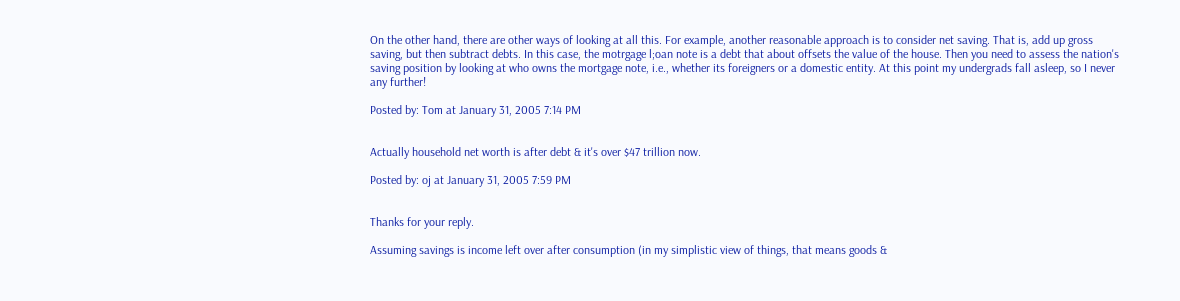On the other hand, there are other ways of looking at all this. For example, another reasonable approach is to consider net saving. That is, add up gross saving, but then subtract debts. In this case, the motrgage l;oan note is a debt that about offsets the value of the house. Then you need to assess the nation's saving position by looking at who owns the mortgage note, i.e., whether its foreigners or a domestic entity. At this point my undergrads fall asleep, so I never any further!

Posted by: Tom at January 31, 2005 7:14 PM


Actually household net worth is after debt & it's over $47 trillion now.

Posted by: oj at January 31, 2005 7:59 PM


Thanks for your reply.

Assuming savings is income left over after consumption (in my simplistic view of things, that means goods &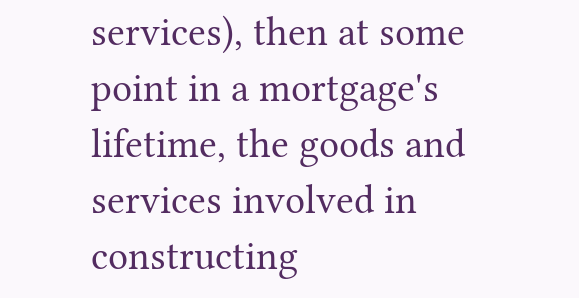services), then at some point in a mortgage's lifetime, the goods and services involved in constructing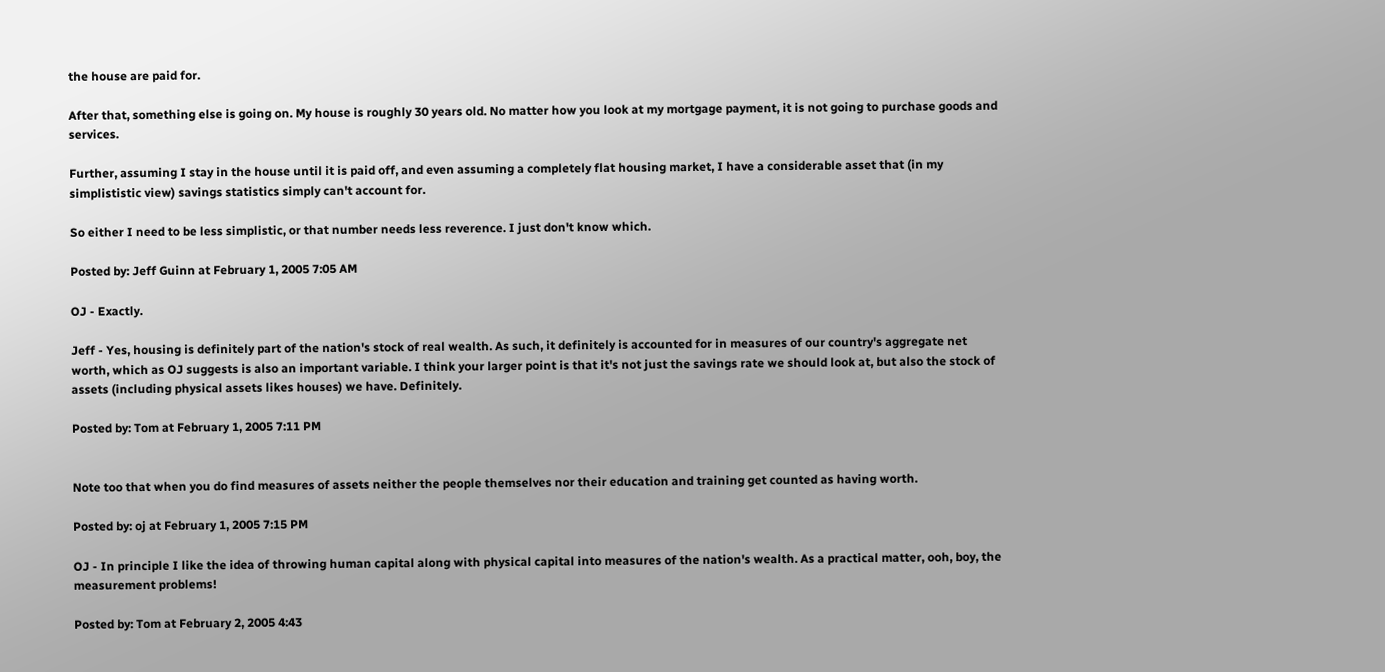the house are paid for.

After that, something else is going on. My house is roughly 30 years old. No matter how you look at my mortgage payment, it is not going to purchase goods and services.

Further, assuming I stay in the house until it is paid off, and even assuming a completely flat housing market, I have a considerable asset that (in my simplististic view) savings statistics simply can't account for.

So either I need to be less simplistic, or that number needs less reverence. I just don't know which.

Posted by: Jeff Guinn at February 1, 2005 7:05 AM

OJ - Exactly.

Jeff - Yes, housing is definitely part of the nation's stock of real wealth. As such, it definitely is accounted for in measures of our country's aggregate net worth, which as OJ suggests is also an important variable. I think your larger point is that it's not just the savings rate we should look at, but also the stock of assets (including physical assets likes houses) we have. Definitely.

Posted by: Tom at February 1, 2005 7:11 PM


Note too that when you do find measures of assets neither the people themselves nor their education and training get counted as having worth.

Posted by: oj at February 1, 2005 7:15 PM

OJ - In principle I like the idea of throwing human capital along with physical capital into measures of the nation's wealth. As a practical matter, ooh, boy, the measurement problems!

Posted by: Tom at February 2, 2005 4:43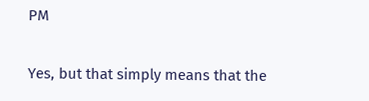PM


Yes, but that simply means that the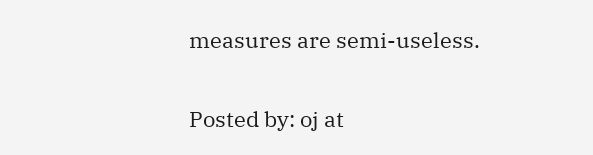measures are semi-useless.

Posted by: oj at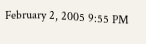February 2, 2005 9:55 PM